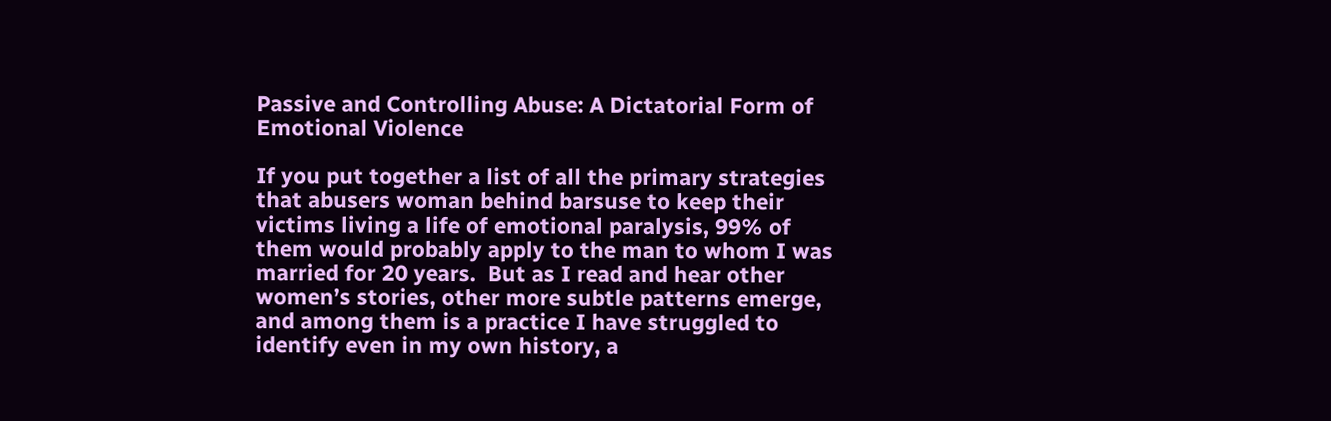Passive and Controlling Abuse: A Dictatorial Form of Emotional Violence

If you put together a list of all the primary strategies that abusers woman behind barsuse to keep their victims living a life of emotional paralysis, 99% of them would probably apply to the man to whom I was married for 20 years.  But as I read and hear other women’s stories, other more subtle patterns emerge, and among them is a practice I have struggled to identify even in my own history, a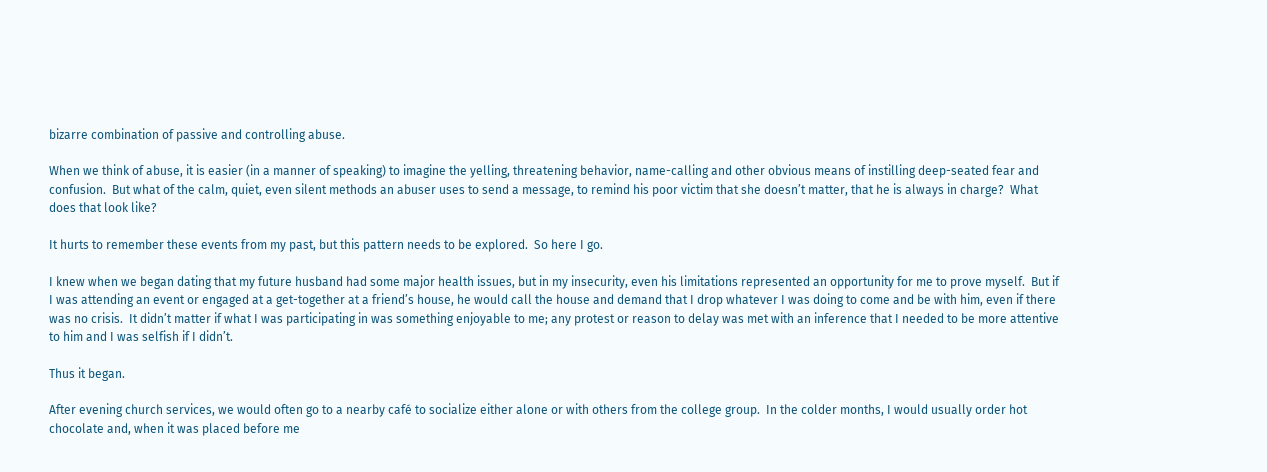bizarre combination of passive and controlling abuse.

When we think of abuse, it is easier (in a manner of speaking) to imagine the yelling, threatening behavior, name-calling and other obvious means of instilling deep-seated fear and confusion.  But what of the calm, quiet, even silent methods an abuser uses to send a message, to remind his poor victim that she doesn’t matter, that he is always in charge?  What does that look like?

It hurts to remember these events from my past, but this pattern needs to be explored.  So here I go.

I knew when we began dating that my future husband had some major health issues, but in my insecurity, even his limitations represented an opportunity for me to prove myself.  But if I was attending an event or engaged at a get-together at a friend’s house, he would call the house and demand that I drop whatever I was doing to come and be with him, even if there was no crisis.  It didn’t matter if what I was participating in was something enjoyable to me; any protest or reason to delay was met with an inference that I needed to be more attentive to him and I was selfish if I didn’t.

Thus it began.

After evening church services, we would often go to a nearby café to socialize either alone or with others from the college group.  In the colder months, I would usually order hot chocolate and, when it was placed before me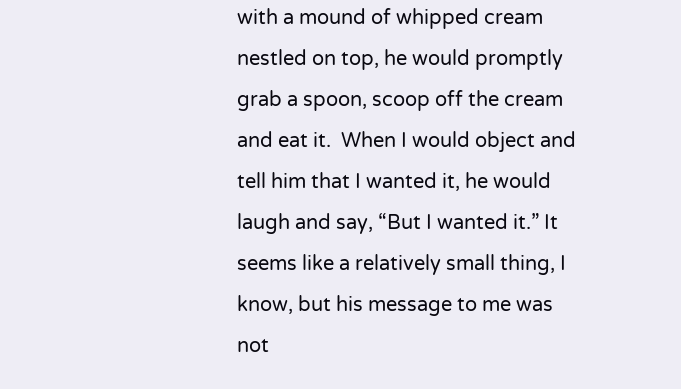with a mound of whipped cream nestled on top, he would promptly grab a spoon, scoop off the cream  and eat it.  When I would object and tell him that I wanted it, he would laugh and say, “But I wanted it.” It seems like a relatively small thing, I know, but his message to me was not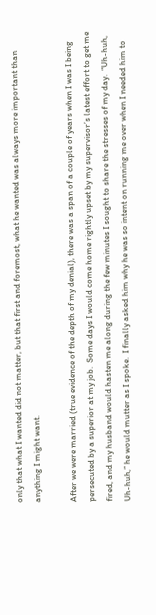only that what I wanted did not matter, but that first and foremost, what he wanted was always more important than anything I might want.

After we were married (true evidence of the depth of my denial), there was a span of a couple of years when I was I being persecuted by a superior at my job.  Some days I would come home rightly upset by my supervisor’s latest effort to get me fired, and my husband would hasten me along during the few minutes I sought to share the stresses of my day.  “Uh-huh, Uh-huh,” he would mutter as I spoke.  I finally asked him why he was so intent on running me over when I needed him to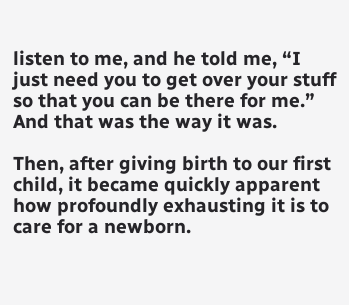listen to me, and he told me, “I just need you to get over your stuff so that you can be there for me.”  And that was the way it was.

Then, after giving birth to our first child, it became quickly apparent how profoundly exhausting it is to care for a newborn.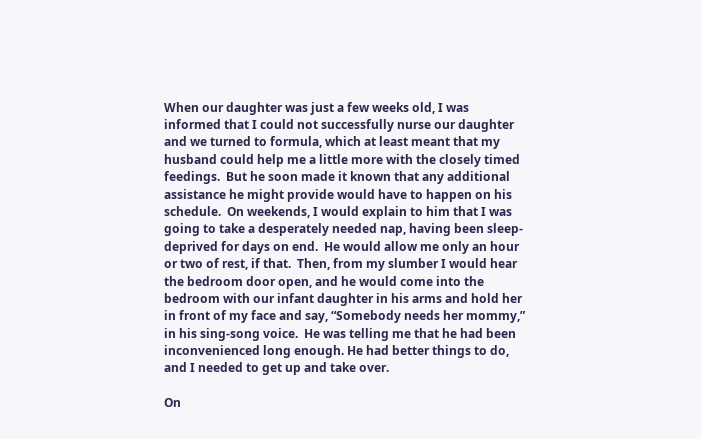When our daughter was just a few weeks old, I was informed that I could not successfully nurse our daughter and we turned to formula, which at least meant that my husband could help me a little more with the closely timed feedings.  But he soon made it known that any additional assistance he might provide would have to happen on his schedule.  On weekends, I would explain to him that I was going to take a desperately needed nap, having been sleep-deprived for days on end.  He would allow me only an hour or two of rest, if that.  Then, from my slumber I would hear the bedroom door open, and he would come into the bedroom with our infant daughter in his arms and hold her in front of my face and say, “Somebody needs her mommy,” in his sing-song voice.  He was telling me that he had been inconvenienced long enough. He had better things to do, and I needed to get up and take over.

On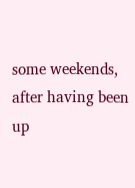some weekends, after having been up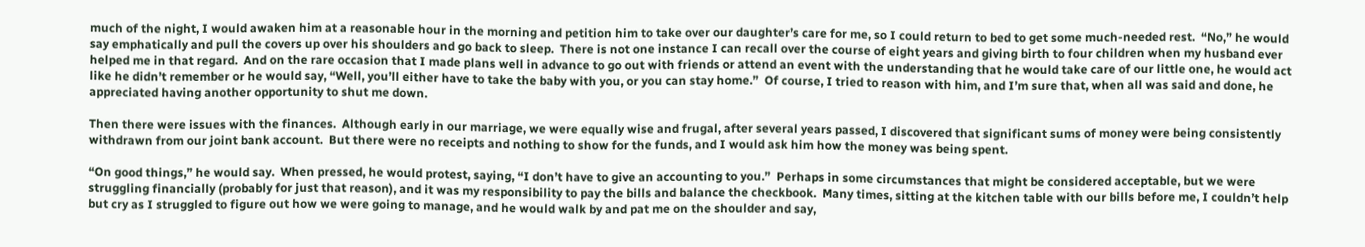much of the night, I would awaken him at a reasonable hour in the morning and petition him to take over our daughter’s care for me, so I could return to bed to get some much-needed rest.  “No,” he would say emphatically and pull the covers up over his shoulders and go back to sleep.  There is not one instance I can recall over the course of eight years and giving birth to four children when my husband ever helped me in that regard.  And on the rare occasion that I made plans well in advance to go out with friends or attend an event with the understanding that he would take care of our little one, he would act like he didn’t remember or he would say, “Well, you’ll either have to take the baby with you, or you can stay home.”  Of course, I tried to reason with him, and I’m sure that, when all was said and done, he appreciated having another opportunity to shut me down.

Then there were issues with the finances.  Although early in our marriage, we were equally wise and frugal, after several years passed, I discovered that significant sums of money were being consistently withdrawn from our joint bank account.  But there were no receipts and nothing to show for the funds, and I would ask him how the money was being spent.

“On good things,” he would say.  When pressed, he would protest, saying, “I don’t have to give an accounting to you.”  Perhaps in some circumstances that might be considered acceptable, but we were struggling financially (probably for just that reason), and it was my responsibility to pay the bills and balance the checkbook.  Many times, sitting at the kitchen table with our bills before me, I couldn’t help but cry as I struggled to figure out how we were going to manage, and he would walk by and pat me on the shoulder and say,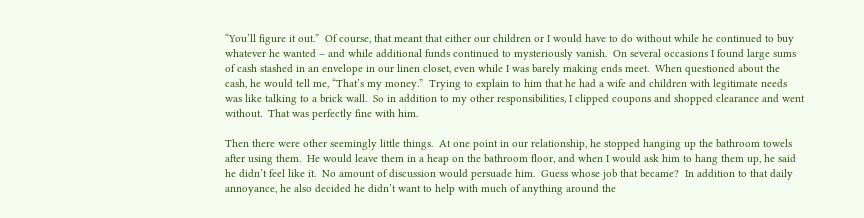“You’ll figure it out.”  Of course, that meant that either our children or I would have to do without while he continued to buy whatever he wanted – and while additional funds continued to mysteriously vanish.  On several occasions I found large sums of cash stashed in an envelope in our linen closet, even while I was barely making ends meet.  When questioned about the cash, he would tell me, “That’s my money.”  Trying to explain to him that he had a wife and children with legitimate needs was like talking to a brick wall.  So in addition to my other responsibilities, I clipped coupons and shopped clearance and went without.  That was perfectly fine with him.

Then there were other seemingly little things.  At one point in our relationship, he stopped hanging up the bathroom towels after using them.  He would leave them in a heap on the bathroom floor, and when I would ask him to hang them up, he said he didn’t feel like it.  No amount of discussion would persuade him.  Guess whose job that became?  In addition to that daily annoyance, he also decided he didn’t want to help with much of anything around the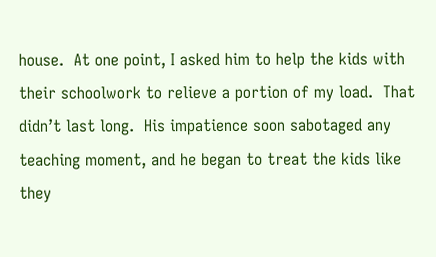house.  At one point, I asked him to help the kids with their schoolwork to relieve a portion of my load.  That didn’t last long.  His impatience soon sabotaged any teaching moment, and he began to treat the kids like they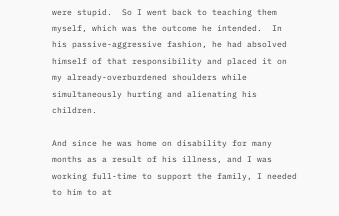were stupid.  So I went back to teaching them myself, which was the outcome he intended.  In his passive-aggressive fashion, he had absolved himself of that responsibility and placed it on my already-overburdened shoulders while simultaneously hurting and alienating his children.

And since he was home on disability for many months as a result of his illness, and I was working full-time to support the family, I needed to him to at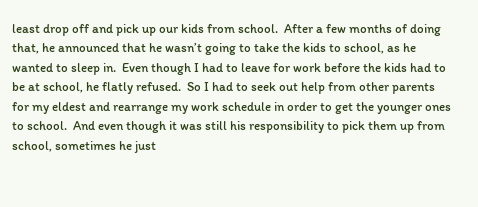least drop off and pick up our kids from school.  After a few months of doing that, he announced that he wasn’t going to take the kids to school, as he wanted to sleep in.  Even though I had to leave for work before the kids had to be at school, he flatly refused.  So I had to seek out help from other parents for my eldest and rearrange my work schedule in order to get the younger ones to school.  And even though it was still his responsibility to pick them up from school, sometimes he just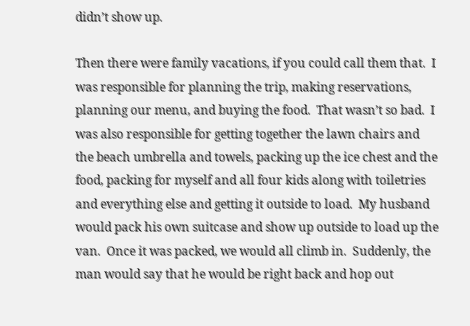didn’t show up.

Then there were family vacations, if you could call them that.  I was responsible for planning the trip, making reservations, planning our menu, and buying the food.  That wasn’t so bad.  I was also responsible for getting together the lawn chairs and the beach umbrella and towels, packing up the ice chest and the food, packing for myself and all four kids along with toiletries and everything else and getting it outside to load.  My husband would pack his own suitcase and show up outside to load up the van.  Once it was packed, we would all climb in.  Suddenly, the man would say that he would be right back and hop out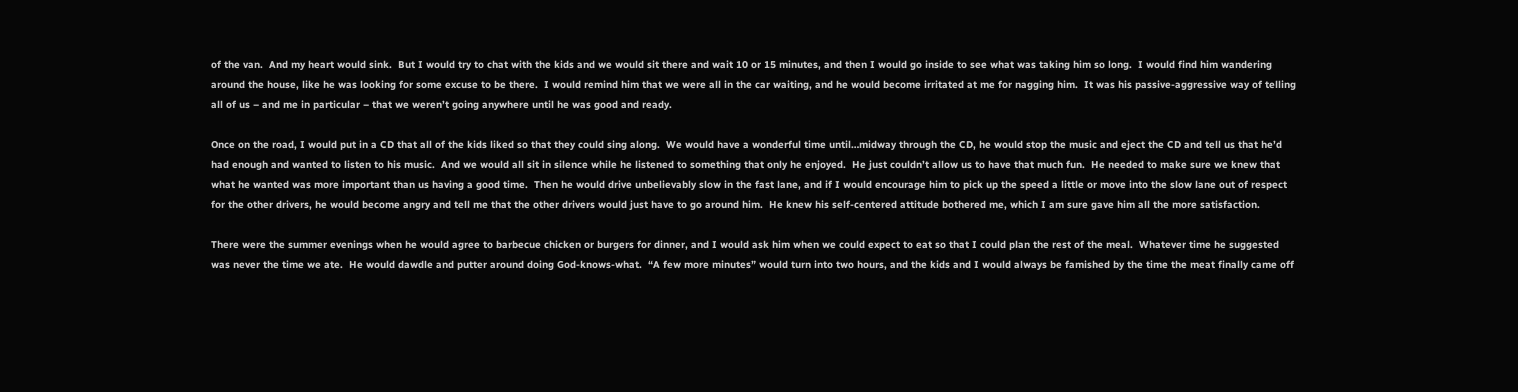of the van.  And my heart would sink.  But I would try to chat with the kids and we would sit there and wait 10 or 15 minutes, and then I would go inside to see what was taking him so long.  I would find him wandering around the house, like he was looking for some excuse to be there.  I would remind him that we were all in the car waiting, and he would become irritated at me for nagging him.  It was his passive-aggressive way of telling all of us – and me in particular – that we weren’t going anywhere until he was good and ready.

Once on the road, I would put in a CD that all of the kids liked so that they could sing along.  We would have a wonderful time until…midway through the CD, he would stop the music and eject the CD and tell us that he’d had enough and wanted to listen to his music.  And we would all sit in silence while he listened to something that only he enjoyed.  He just couldn’t allow us to have that much fun.  He needed to make sure we knew that what he wanted was more important than us having a good time.  Then he would drive unbelievably slow in the fast lane, and if I would encourage him to pick up the speed a little or move into the slow lane out of respect for the other drivers, he would become angry and tell me that the other drivers would just have to go around him.  He knew his self-centered attitude bothered me, which I am sure gave him all the more satisfaction.

There were the summer evenings when he would agree to barbecue chicken or burgers for dinner, and I would ask him when we could expect to eat so that I could plan the rest of the meal.  Whatever time he suggested was never the time we ate.  He would dawdle and putter around doing God-knows-what.  “A few more minutes” would turn into two hours, and the kids and I would always be famished by the time the meat finally came off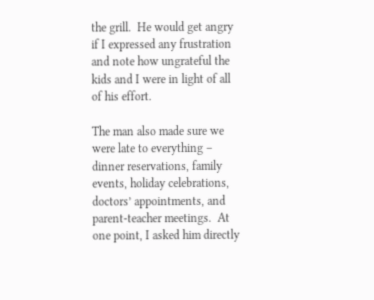the grill.  He would get angry if I expressed any frustration and note how ungrateful the kids and I were in light of all of his effort.

The man also made sure we were late to everything – dinner reservations, family events, holiday celebrations, doctors’ appointments, and parent-teacher meetings.  At one point, I asked him directly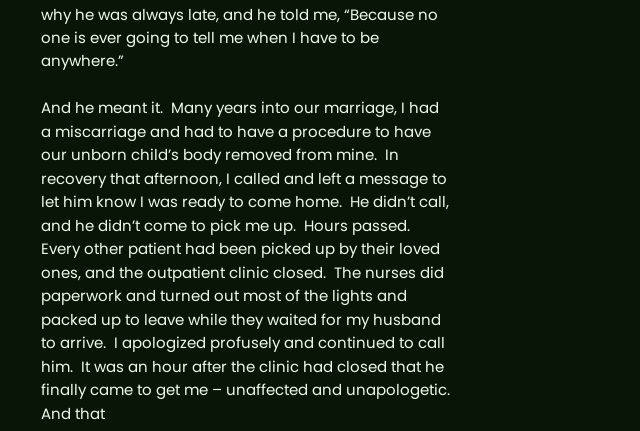why he was always late, and he told me, “Because no one is ever going to tell me when I have to be anywhere.”

And he meant it.  Many years into our marriage, I had a miscarriage and had to have a procedure to have our unborn child’s body removed from mine.  In recovery that afternoon, I called and left a message to let him know I was ready to come home.  He didn’t call, and he didn’t come to pick me up.  Hours passed.  Every other patient had been picked up by their loved ones, and the outpatient clinic closed.  The nurses did paperwork and turned out most of the lights and packed up to leave while they waited for my husband to arrive.  I apologized profusely and continued to call him.  It was an hour after the clinic had closed that he finally came to get me – unaffected and unapologetic.  And that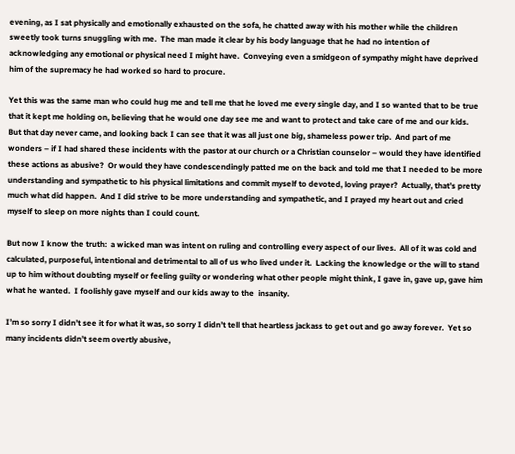evening, as I sat physically and emotionally exhausted on the sofa, he chatted away with his mother while the children sweetly took turns snuggling with me.  The man made it clear by his body language that he had no intention of acknowledging any emotional or physical need I might have.  Conveying even a smidgeon of sympathy might have deprived him of the supremacy he had worked so hard to procure.

Yet this was the same man who could hug me and tell me that he loved me every single day, and I so wanted that to be true that it kept me holding on, believing that he would one day see me and want to protect and take care of me and our kids.  But that day never came, and looking back I can see that it was all just one big, shameless power trip.  And part of me wonders – if I had shared these incidents with the pastor at our church or a Christian counselor – would they have identified these actions as abusive?  Or would they have condescendingly patted me on the back and told me that I needed to be more understanding and sympathetic to his physical limitations and commit myself to devoted, loving prayer?  Actually, that’s pretty much what did happen.  And I did strive to be more understanding and sympathetic, and I prayed my heart out and cried myself to sleep on more nights than I could count.

But now I know the truth:  a wicked man was intent on ruling and controlling every aspect of our lives.  All of it was cold and calculated, purposeful, intentional and detrimental to all of us who lived under it.  Lacking the knowledge or the will to stand up to him without doubting myself or feeling guilty or wondering what other people might think, I gave in, gave up, gave him what he wanted.  I foolishly gave myself and our kids away to the  insanity.

I’m so sorry I didn’t see it for what it was, so sorry I didn’t tell that heartless jackass to get out and go away forever.  Yet so many incidents didn’t seem overtly abusive,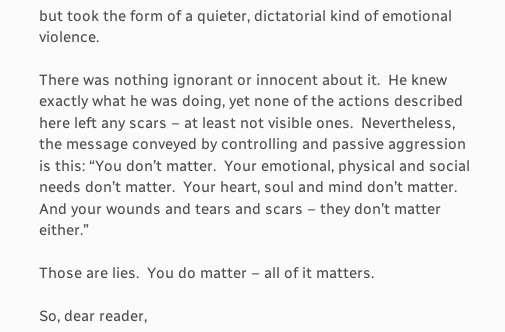but took the form of a quieter, dictatorial kind of emotional violence.

There was nothing ignorant or innocent about it.  He knew exactly what he was doing, yet none of the actions described here left any scars – at least not visible ones.  Nevertheless, the message conveyed by controlling and passive aggression is this: “You don’t matter.  Your emotional, physical and social needs don’t matter.  Your heart, soul and mind don’t matter.  And your wounds and tears and scars – they don’t matter either.”

Those are lies.  You do matter – all of it matters.

So, dear reader,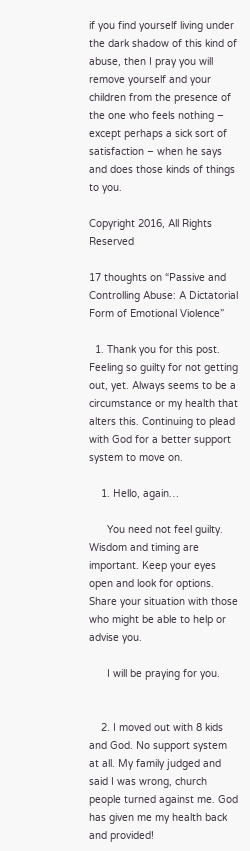if you find yourself living under the dark shadow of this kind of abuse, then I pray you will remove yourself and your children from the presence of the one who feels nothing – except perhaps a sick sort of satisfaction – when he says and does those kinds of things to you.

Copyright 2016, All Rights Reserved

17 thoughts on “Passive and Controlling Abuse: A Dictatorial Form of Emotional Violence”

  1. Thank you for this post. Feeling so guilty for not getting out, yet. Always seems to be a circumstance or my health that alters this. Continuing to plead with God for a better support system to move on.

    1. Hello, again…

      You need not feel guilty. Wisdom and timing are important. Keep your eyes open and look for options. Share your situation with those who might be able to help or advise you.

      I will be praying for you.


    2. I moved out with 8 kids and God. No support system at all. My family judged and said I was wrong, church people turned against me. God has given me my health back and provided!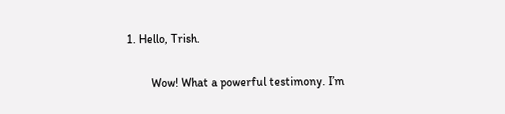1. Hello, Trish.

        Wow! What a powerful testimony. I’m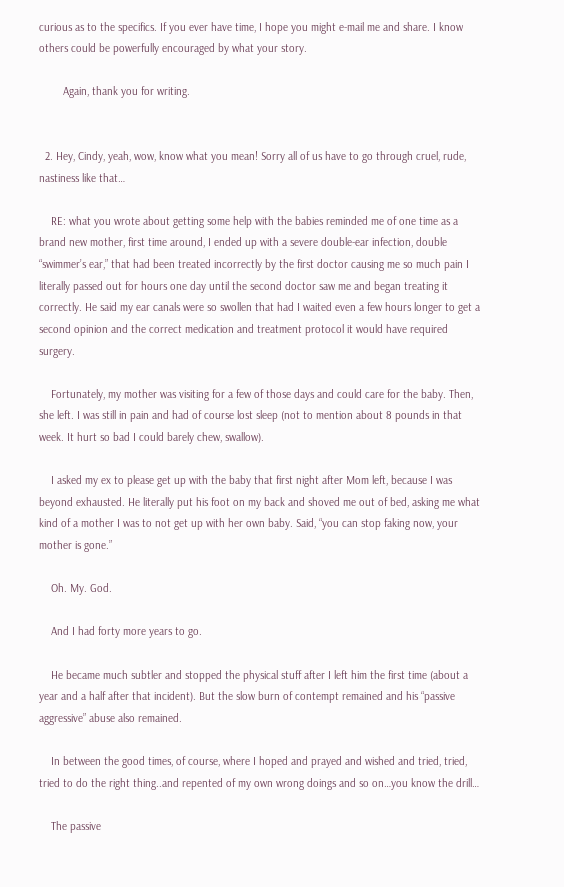curious as to the specifics. If you ever have time, I hope you might e-mail me and share. I know others could be powerfully encouraged by what your story.

        Again, thank you for writing.


  2. Hey, Cindy, yeah, wow, know what you mean! Sorry all of us have to go through cruel, rude, nastiness like that…

    RE: what you wrote about getting some help with the babies reminded me of one time as a brand new mother, first time around, I ended up with a severe double-ear infection, double “swimmer’s ear,” that had been treated incorrectly by the first doctor causing me so much pain I literally passed out for hours one day until the second doctor saw me and began treating it correctly. He said my ear canals were so swollen that had I waited even a few hours longer to get a second opinion and the correct medication and treatment protocol it would have required surgery.

    Fortunately, my mother was visiting for a few of those days and could care for the baby. Then, she left. I was still in pain and had of course lost sleep (not to mention about 8 pounds in that week. It hurt so bad I could barely chew, swallow).

    I asked my ex to please get up with the baby that first night after Mom left, because I was beyond exhausted. He literally put his foot on my back and shoved me out of bed, asking me what kind of a mother I was to not get up with her own baby. Said, “you can stop faking now, your mother is gone.”

    Oh. My. God.

    And I had forty more years to go.

    He became much subtler and stopped the physical stuff after I left him the first time (about a year and a half after that incident). But the slow burn of contempt remained and his “passive aggressive” abuse also remained.

    In between the good times, of course, where I hoped and prayed and wished and tried, tried, tried to do the right thing..and repented of my own wrong doings and so on…you know the drill…

    The passive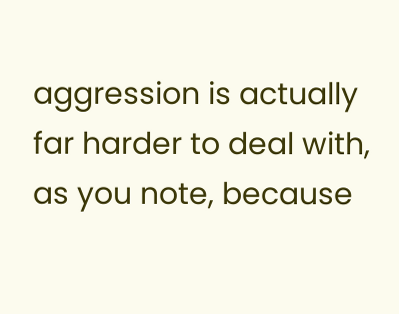aggression is actually far harder to deal with, as you note, because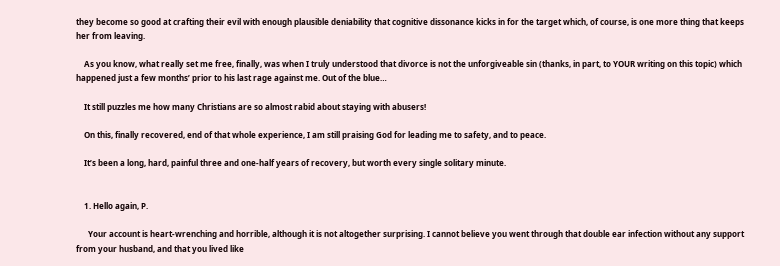they become so good at crafting their evil with enough plausible deniability that cognitive dissonance kicks in for the target which, of course, is one more thing that keeps her from leaving.

    As you know, what really set me free, finally, was when I truly understood that divorce is not the unforgiveable sin (thanks, in part, to YOUR writing on this topic) which happened just a few months’ prior to his last rage against me. Out of the blue…

    It still puzzles me how many Christians are so almost rabid about staying with abusers!

    On this, finally recovered, end of that whole experience, I am still praising God for leading me to safety, and to peace.

    It’s been a long, hard, painful three and one-half years of recovery, but worth every single solitary minute.


    1. Hello again, P.

      Your account is heart-wrenching and horrible, although it is not altogether surprising. I cannot believe you went through that double ear infection without any support from your husband, and that you lived like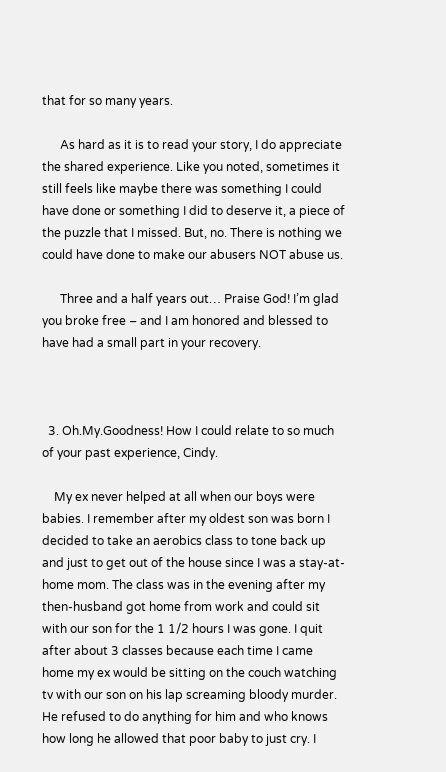that for so many years.

      As hard as it is to read your story, I do appreciate the shared experience. Like you noted, sometimes it still feels like maybe there was something I could have done or something I did to deserve it, a piece of the puzzle that I missed. But, no. There is nothing we could have done to make our abusers NOT abuse us.

      Three and a half years out… Praise God! I’m glad you broke free – and I am honored and blessed to have had a small part in your recovery.



  3. Oh.My.Goodness! How I could relate to so much of your past experience, Cindy.

    My ex never helped at all when our boys were babies. I remember after my oldest son was born I decided to take an aerobics class to tone back up and just to get out of the house since I was a stay-at-home mom. The class was in the evening after my then-husband got home from work and could sit with our son for the 1 1/2 hours I was gone. I quit after about 3 classes because each time I came home my ex would be sitting on the couch watching tv with our son on his lap screaming bloody murder. He refused to do anything for him and who knows how long he allowed that poor baby to just cry. I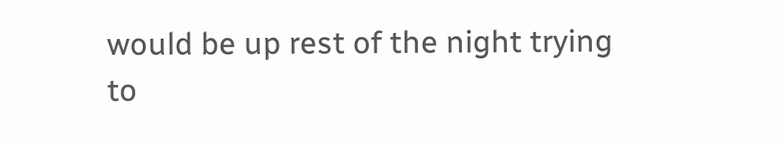would be up rest of the night trying to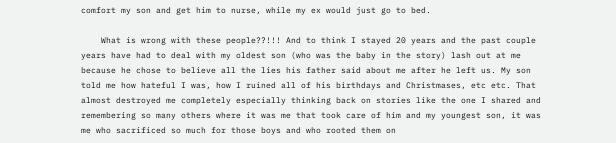comfort my son and get him to nurse, while my ex would just go to bed.

    What is wrong with these people??!!! And to think I stayed 20 years and the past couple years have had to deal with my oldest son (who was the baby in the story) lash out at me because he chose to believe all the lies his father said about me after he left us. My son told me how hateful I was, how I ruined all of his birthdays and Christmases, etc etc. That almost destroyed me completely especially thinking back on stories like the one I shared and remembering so many others where it was me that took care of him and my youngest son, it was me who sacrificed so much for those boys and who rooted them on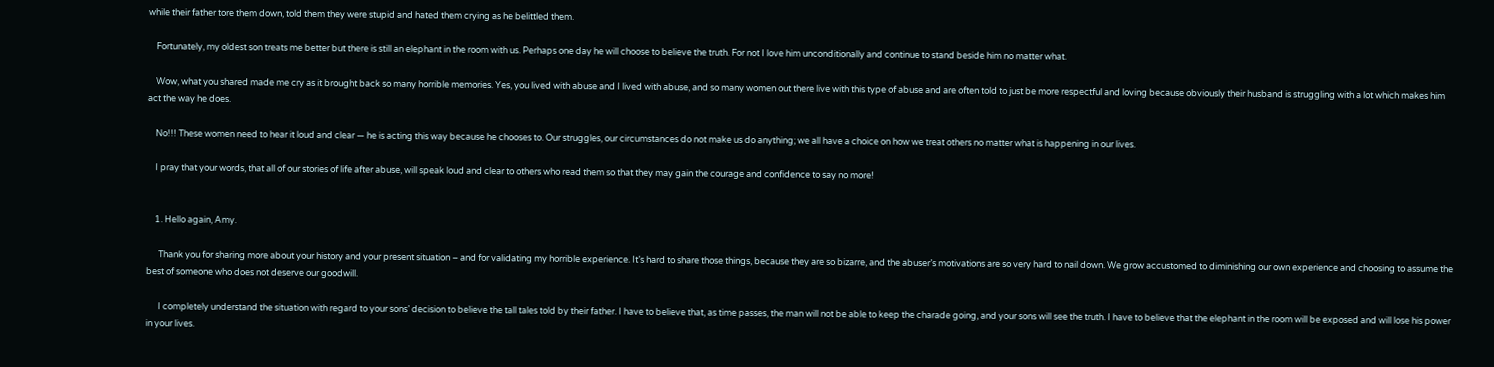while their father tore them down, told them they were stupid and hated them crying as he belittled them.

    Fortunately, my oldest son treats me better but there is still an elephant in the room with us. Perhaps one day he will choose to believe the truth. For not I love him unconditionally and continue to stand beside him no matter what.

    Wow, what you shared made me cry as it brought back so many horrible memories. Yes, you lived with abuse and I lived with abuse, and so many women out there live with this type of abuse and are often told to just be more respectful and loving because obviously their husband is struggling with a lot which makes him act the way he does.

    No!!! These women need to hear it loud and clear — he is acting this way because he chooses to. Our struggles, our circumstances do not make us do anything; we all have a choice on how we treat others no matter what is happening in our lives.

    I pray that your words, that all of our stories of life after abuse, will speak loud and clear to others who read them so that they may gain the courage and confidence to say no more!


    1. Hello again, Amy.

      Thank you for sharing more about your history and your present situation – and for validating my horrible experience. It’s hard to share those things, because they are so bizarre, and the abuser’s motivations are so very hard to nail down. We grow accustomed to diminishing our own experience and choosing to assume the best of someone who does not deserve our goodwill.

      I completely understand the situation with regard to your sons’ decision to believe the tall tales told by their father. I have to believe that, as time passes, the man will not be able to keep the charade going, and your sons will see the truth. I have to believe that the elephant in the room will be exposed and will lose his power in your lives.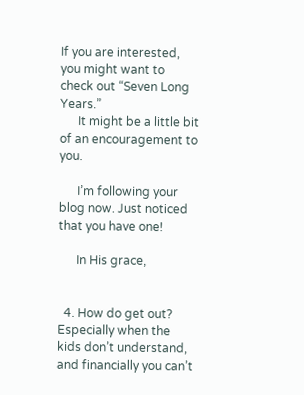If you are interested, you might want to check out “Seven Long Years.”
      It might be a little bit of an encouragement to you.

      I’m following your blog now. Just noticed that you have one!

      In His grace,


  4. How do get out? Especially when the kids don’t understand, and financially you can’t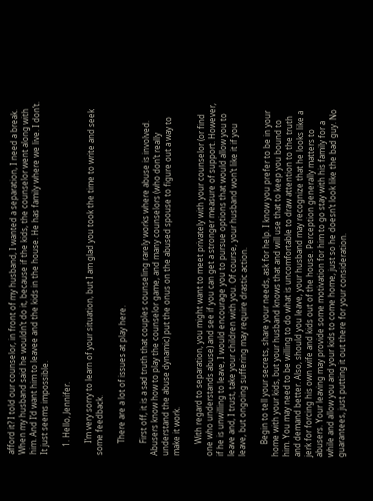afford it? I told our counselor, in front of my husband, I wanted a separation, I need a break. When my husband said he wouldn’t do it, because if the kids, the counselor went along with him. And I’d want him to leavee and the kids in the house. He has family where we live. I don’t. It just seems impossible.

    1. Hello, Jennifer.

      I’m very sorry to learn of your situation, but I am glad you took the time to write and seek some feedback.

      There are a lot of issues at play here.

      First off, it is a sad truth that couples counseling rarely works where abuse is involved. Abusers know how to play the counselor game, and many counselors (who don’t really understand the abuse dynamic) put the onus on the abused spouse to figure out a way to make it work.

      With regard to separation, you might want to meet privately with your counselor (or find one who understands abuse) and see if you can get a stronger measure of support. However, if he is unwilling to leave, I would encourage you to pursue options that would allow you to leave and, I trust, take your children with you. Of course, your husband won’t like it if you leave, but ongoing suffering may require drastic action.

      Begin to tell your secrets, share your needs, ask for help. I know you prefer to be in your home with your kids, but your husband knows that and will use that to keep you bound to him. You may need to be willing to do what is uncomfortable to draw attention to the truth and demand better. Also, should you leave, your husband may recognize that he looks like a jerk for forcing his own wife and kids out of the house. Perception generally matters to abusers. Your leaving may provide some motivation for him to go stay with his family for a while and allow you and your kids to come home, just so he doesn’t look like the bad guy. No guarantees, just putting it out there for your consideration.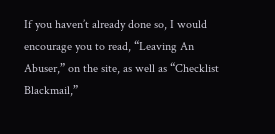If you haven’t already done so, I would encourage you to read, “Leaving An Abuser,” on the site, as well as “Checklist Blackmail,”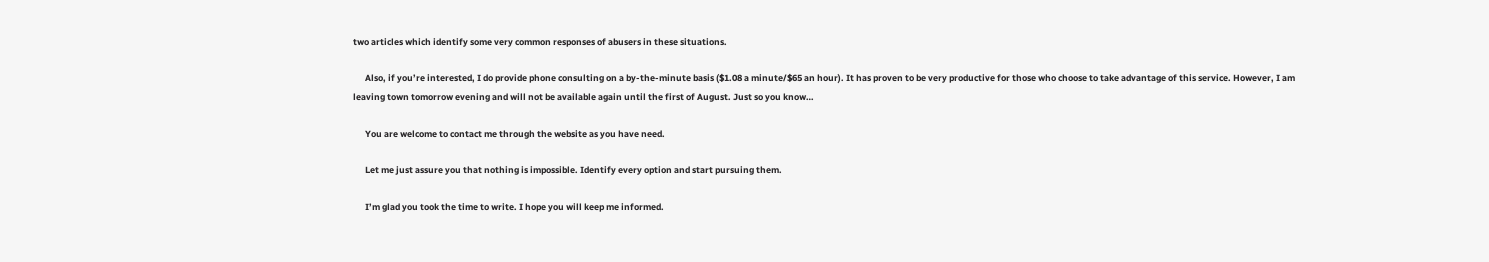two articles which identify some very common responses of abusers in these situations.

      Also, if you’re interested, I do provide phone consulting on a by-the-minute basis ($1.08 a minute/$65 an hour). It has proven to be very productive for those who choose to take advantage of this service. However, I am leaving town tomorrow evening and will not be available again until the first of August. Just so you know…

      You are welcome to contact me through the website as you have need.

      Let me just assure you that nothing is impossible. Identify every option and start pursuing them.

      I’m glad you took the time to write. I hope you will keep me informed.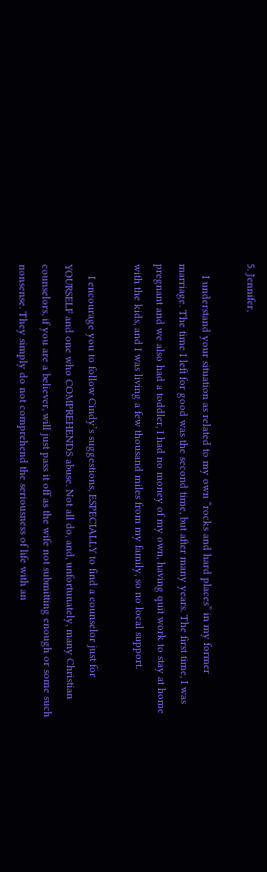5. Jennifer,

    I understand your situation as related to my own “rocks and hard places” in my former marriage. The time I left for good was the second time, but after many years. The first time, I was pregnant and we also had a toddler, I had no money of my own, having quit work to stay at home with the kids, and I was living a few thousand miles from my family, so no local support.

    I encourage you to follow Cindy’s suggestions, ESPECIALLY to find a counselor just for YOURSELF and one who COMPREHENDS abuse. Not all do, and, unfortunately, many Christian counselors, if you are a believer, will just pass it off as the wife not submitting enough or some such nonsense. They simply do not comprehend the seriousness of life with an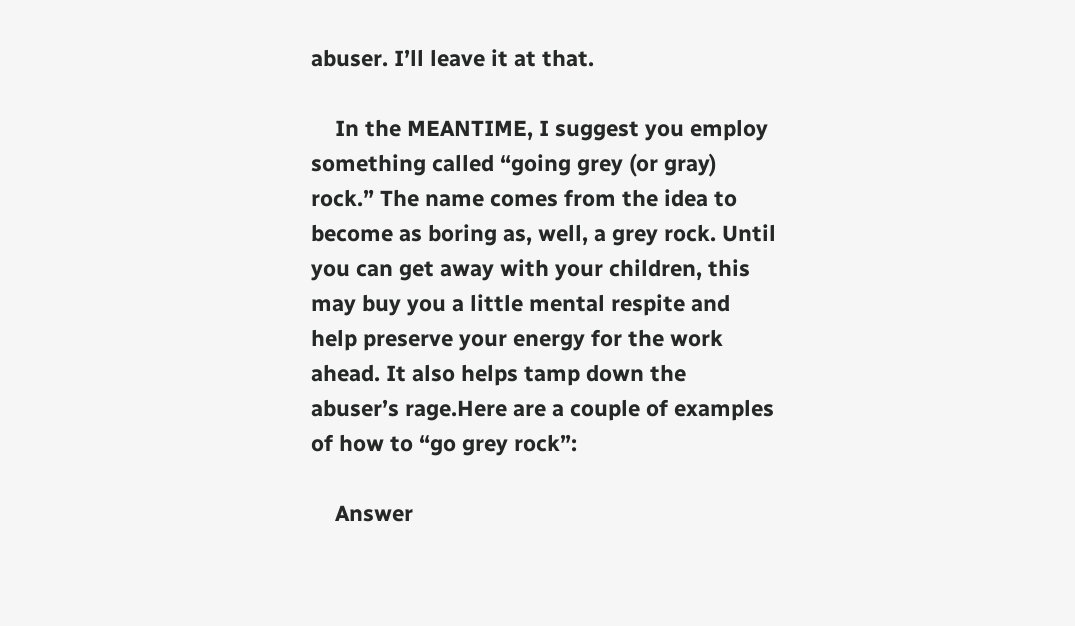abuser. I’ll leave it at that.

    In the MEANTIME, I suggest you employ something called “going grey (or gray) rock.” The name comes from the idea to become as boring as, well, a grey rock. Until you can get away with your children, this may buy you a little mental respite and help preserve your energy for the work ahead. It also helps tamp down the abuser’s rage.Here are a couple of examples of how to “go grey rock”:

    Answer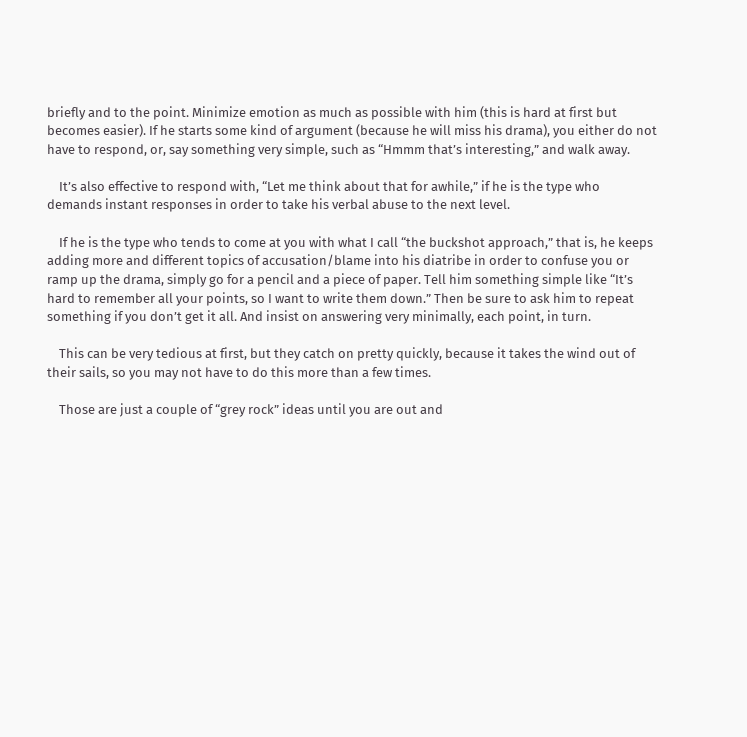briefly and to the point. Minimize emotion as much as possible with him (this is hard at first but becomes easier). If he starts some kind of argument (because he will miss his drama), you either do not have to respond, or, say something very simple, such as “Hmmm that’s interesting,” and walk away.

    It’s also effective to respond with, “Let me think about that for awhile,” if he is the type who demands instant responses in order to take his verbal abuse to the next level.

    If he is the type who tends to come at you with what I call “the buckshot approach,” that is, he keeps adding more and different topics of accusation/blame into his diatribe in order to confuse you or ramp up the drama, simply go for a pencil and a piece of paper. Tell him something simple like “It’s hard to remember all your points, so I want to write them down.” Then be sure to ask him to repeat something if you don’t get it all. And insist on answering very minimally, each point, in turn.

    This can be very tedious at first, but they catch on pretty quickly, because it takes the wind out of their sails, so you may not have to do this more than a few times.

    Those are just a couple of “grey rock” ideas until you are out and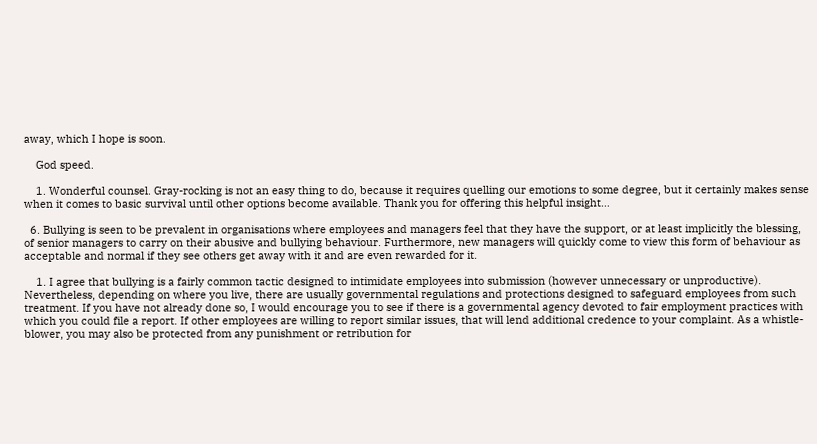away, which I hope is soon.

    God speed.

    1. Wonderful counsel. Gray-rocking is not an easy thing to do, because it requires quelling our emotions to some degree, but it certainly makes sense when it comes to basic survival until other options become available. Thank you for offering this helpful insight…

  6. Bullying is seen to be prevalent in organisations where employees and managers feel that they have the support, or at least implicitly the blessing, of senior managers to carry on their abusive and bullying behaviour. Furthermore, new managers will quickly come to view this form of behaviour as acceptable and normal if they see others get away with it and are even rewarded for it.

    1. I agree that bullying is a fairly common tactic designed to intimidate employees into submission (however unnecessary or unproductive). Nevertheless, depending on where you live, there are usually governmental regulations and protections designed to safeguard employees from such treatment. If you have not already done so, I would encourage you to see if there is a governmental agency devoted to fair employment practices with which you could file a report. If other employees are willing to report similar issues, that will lend additional credence to your complaint. As a whistle-blower, you may also be protected from any punishment or retribution for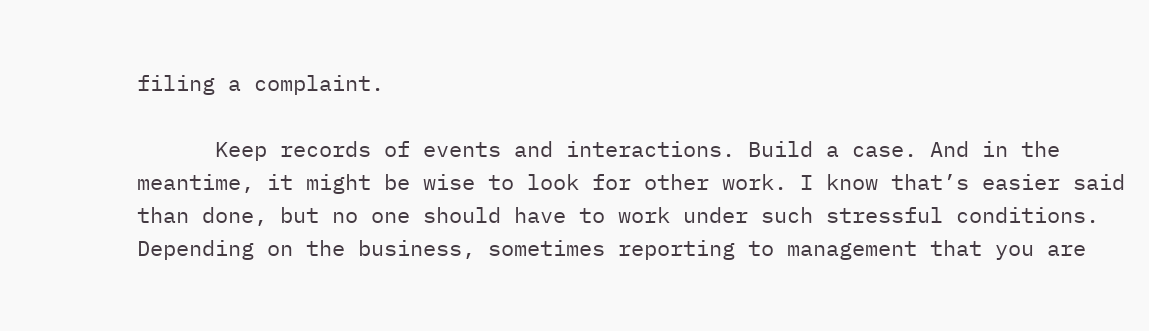filing a complaint.

      Keep records of events and interactions. Build a case. And in the meantime, it might be wise to look for other work. I know that’s easier said than done, but no one should have to work under such stressful conditions. Depending on the business, sometimes reporting to management that you are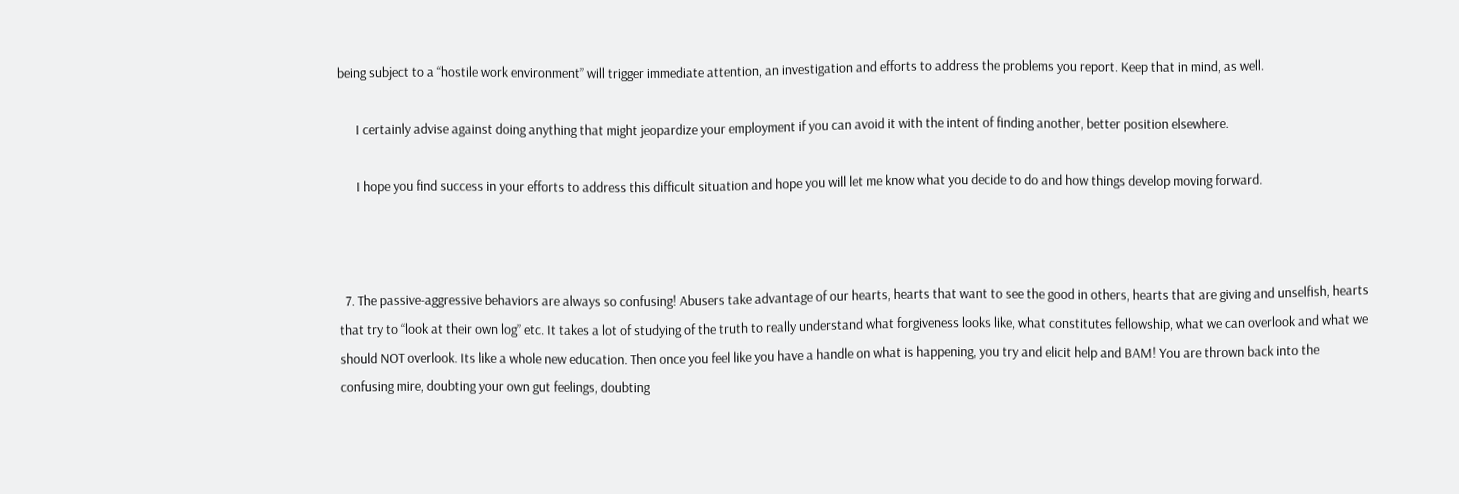being subject to a “hostile work environment” will trigger immediate attention, an investigation and efforts to address the problems you report. Keep that in mind, as well.

      I certainly advise against doing anything that might jeopardize your employment if you can avoid it with the intent of finding another, better position elsewhere.

      I hope you find success in your efforts to address this difficult situation and hope you will let me know what you decide to do and how things develop moving forward.



  7. The passive-aggressive behaviors are always so confusing! Abusers take advantage of our hearts, hearts that want to see the good in others, hearts that are giving and unselfish, hearts that try to “look at their own log” etc. It takes a lot of studying of the truth to really understand what forgiveness looks like, what constitutes fellowship, what we can overlook and what we should NOT overlook. Its like a whole new education. Then once you feel like you have a handle on what is happening, you try and elicit help and BAM! You are thrown back into the confusing mire, doubting your own gut feelings, doubting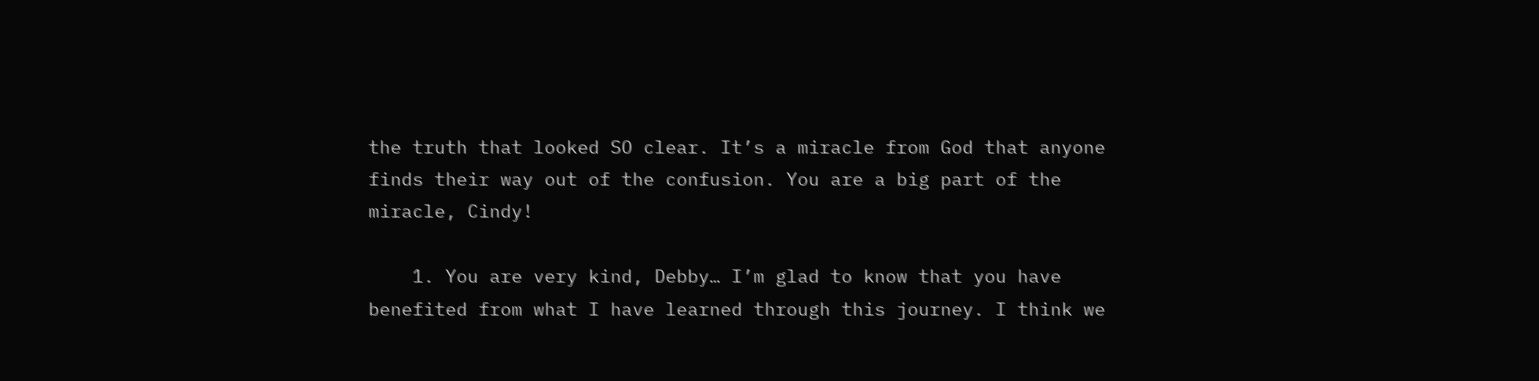the truth that looked SO clear. It’s a miracle from God that anyone finds their way out of the confusion. You are a big part of the miracle, Cindy!

    1. You are very kind, Debby… I’m glad to know that you have benefited from what I have learned through this journey. I think we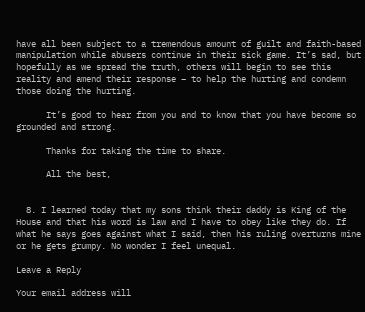have all been subject to a tremendous amount of guilt and faith-based manipulation while abusers continue in their sick game. It’s sad, but hopefully as we spread the truth, others will begin to see this reality and amend their response – to help the hurting and condemn those doing the hurting.

      It’s good to hear from you and to know that you have become so grounded and strong.

      Thanks for taking the time to share.

      All the best,


  8. I learned today that my sons think their daddy is King of the House and that his word is law and I have to obey like they do. If what he says goes against what I said, then his ruling overturns mine or he gets grumpy. No wonder I feel unequal.

Leave a Reply

Your email address will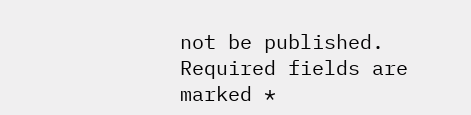not be published. Required fields are marked *